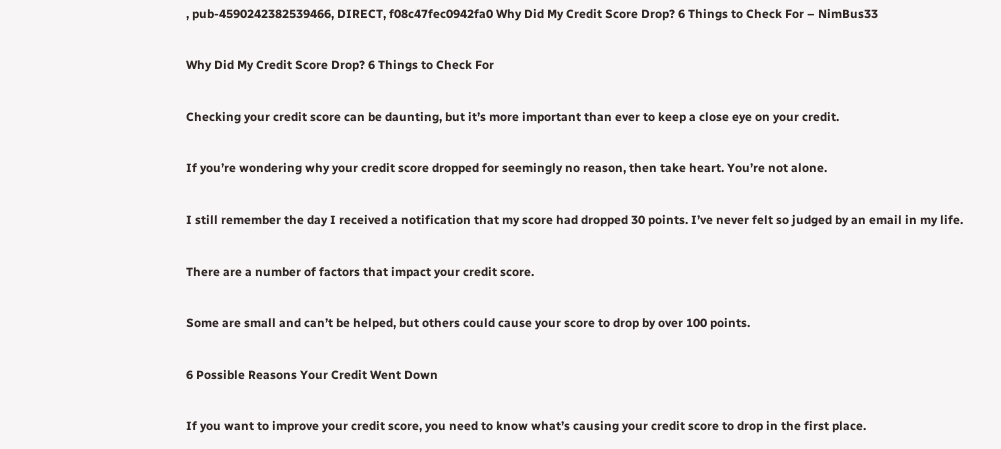, pub-4590242382539466, DIRECT, f08c47fec0942fa0 Why Did My Credit Score Drop? 6 Things to Check For – NimBus33

Why Did My Credit Score Drop? 6 Things to Check For

Checking your credit score can be daunting, but it’s more important than ever to keep a close eye on your credit.

If you’re wondering why your credit score dropped for seemingly no reason, then take heart. You’re not alone.

I still remember the day I received a notification that my score had dropped 30 points. I’ve never felt so judged by an email in my life.

There are a number of factors that impact your credit score.

Some are small and can’t be helped, but others could cause your score to drop by over 100 points.

6 Possible Reasons Your Credit Went Down

If you want to improve your credit score, you need to know what’s causing your credit score to drop in the first place.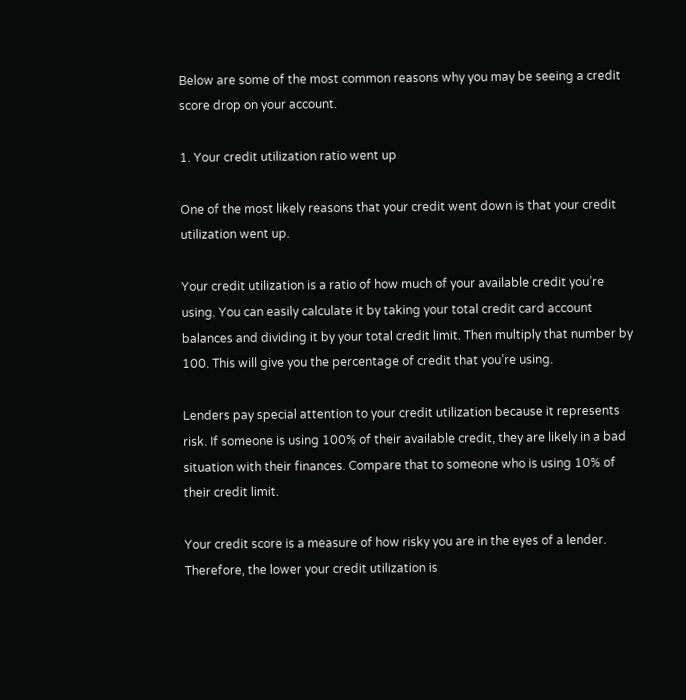Below are some of the most common reasons why you may be seeing a credit score drop on your account.

1. Your credit utilization ratio went up

One of the most likely reasons that your credit went down is that your credit utilization went up.

Your credit utilization is a ratio of how much of your available credit you’re using. You can easily calculate it by taking your total credit card account balances and dividing it by your total credit limit. Then multiply that number by 100. This will give you the percentage of credit that you’re using.

Lenders pay special attention to your credit utilization because it represents risk. If someone is using 100% of their available credit, they are likely in a bad situation with their finances. Compare that to someone who is using 10% of their credit limit.

Your credit score is a measure of how risky you are in the eyes of a lender. Therefore, the lower your credit utilization is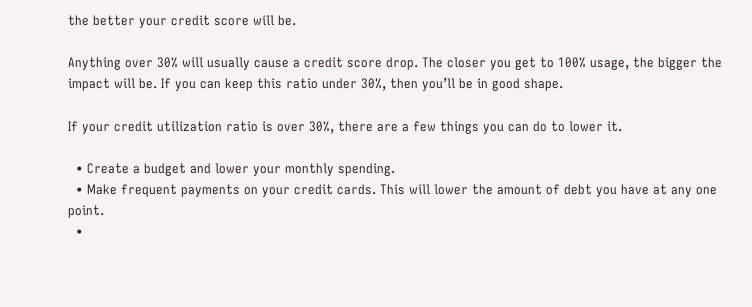the better your credit score will be.

Anything over 30% will usually cause a credit score drop. The closer you get to 100% usage, the bigger the impact will be. If you can keep this ratio under 30%, then you’ll be in good shape.

If your credit utilization ratio is over 30%, there are a few things you can do to lower it.

  • Create a budget and lower your monthly spending.
  • Make frequent payments on your credit cards. This will lower the amount of debt you have at any one point.
  •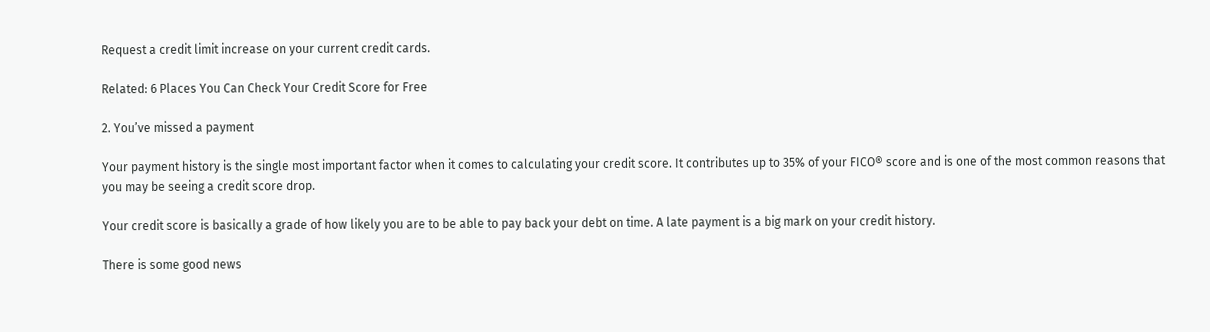Request a credit limit increase on your current credit cards.

Related: 6 Places You Can Check Your Credit Score for Free

2. You’ve missed a payment

Your payment history is the single most important factor when it comes to calculating your credit score. It contributes up to 35% of your FICO® score and is one of the most common reasons that you may be seeing a credit score drop.

Your credit score is basically a grade of how likely you are to be able to pay back your debt on time. A late payment is a big mark on your credit history.

There is some good news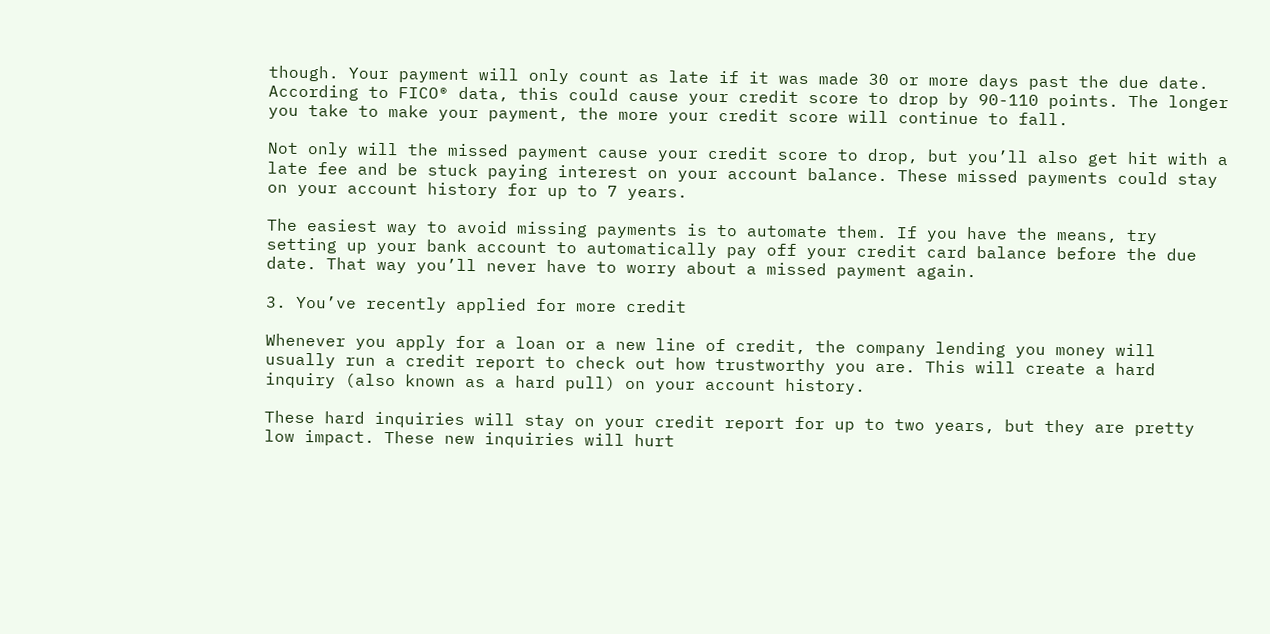though. Your payment will only count as late if it was made 30 or more days past the due date. According to FICO® data, this could cause your credit score to drop by 90-110 points. The longer you take to make your payment, the more your credit score will continue to fall.

Not only will the missed payment cause your credit score to drop, but you’ll also get hit with a late fee and be stuck paying interest on your account balance. These missed payments could stay on your account history for up to 7 years.

The easiest way to avoid missing payments is to automate them. If you have the means, try setting up your bank account to automatically pay off your credit card balance before the due date. That way you’ll never have to worry about a missed payment again.

3. You’ve recently applied for more credit

Whenever you apply for a loan or a new line of credit, the company lending you money will usually run a credit report to check out how trustworthy you are. This will create a hard inquiry (also known as a hard pull) on your account history.

These hard inquiries will stay on your credit report for up to two years, but they are pretty low impact. These new inquiries will hurt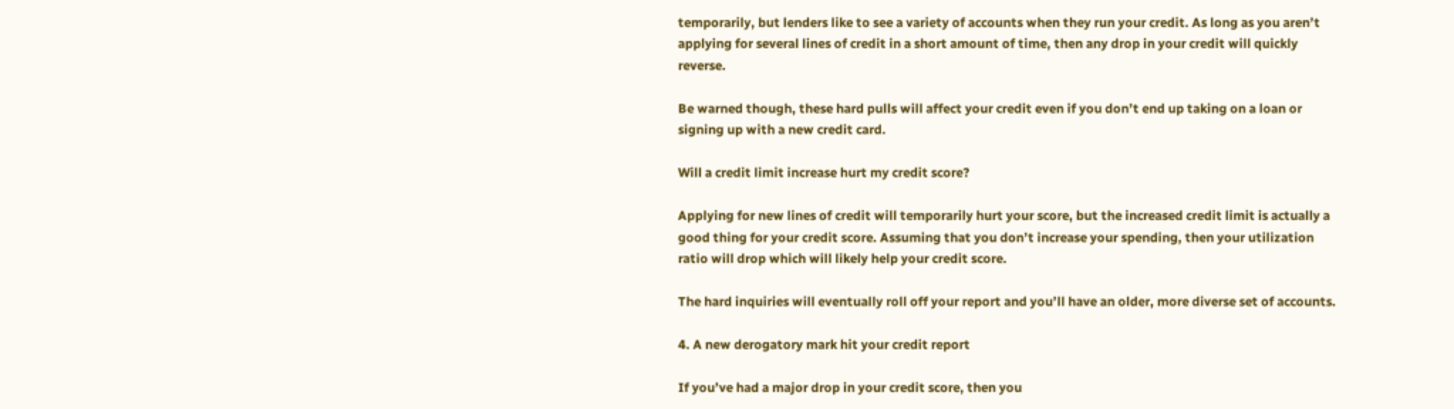temporarily, but lenders like to see a variety of accounts when they run your credit. As long as you aren’t applying for several lines of credit in a short amount of time, then any drop in your credit will quickly reverse.

Be warned though, these hard pulls will affect your credit even if you don’t end up taking on a loan or signing up with a new credit card.

Will a credit limit increase hurt my credit score?

Applying for new lines of credit will temporarily hurt your score, but the increased credit limit is actually a good thing for your credit score. Assuming that you don’t increase your spending, then your utilization ratio will drop which will likely help your credit score.

The hard inquiries will eventually roll off your report and you’ll have an older, more diverse set of accounts.

4. A new derogatory mark hit your credit report

If you’ve had a major drop in your credit score, then you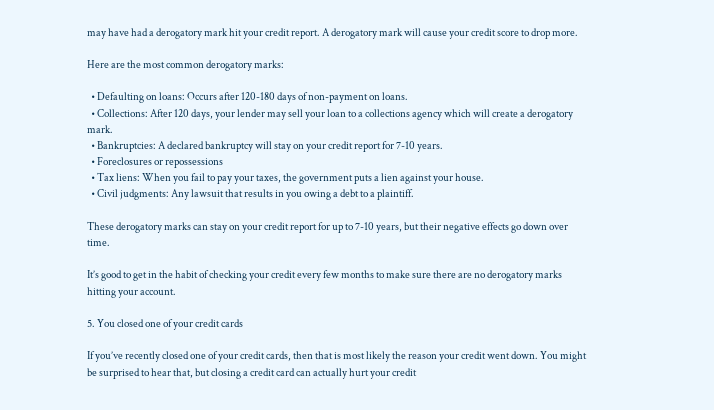may have had a derogatory mark hit your credit report. A derogatory mark will cause your credit score to drop more.

Here are the most common derogatory marks:

  • Defaulting on loans: Occurs after 120-180 days of non-payment on loans.
  • Collections: After 120 days, your lender may sell your loan to a collections agency which will create a derogatory mark.
  • Bankruptcies: A declared bankruptcy will stay on your credit report for 7-10 years.
  • Foreclosures or repossessions
  • Tax liens: When you fail to pay your taxes, the government puts a lien against your house.
  • Civil judgments: Any lawsuit that results in you owing a debt to a plaintiff.

These derogatory marks can stay on your credit report for up to 7-10 years, but their negative effects go down over time.

It’s good to get in the habit of checking your credit every few months to make sure there are no derogatory marks hitting your account.

5. You closed one of your credit cards

If you’ve recently closed one of your credit cards, then that is most likely the reason your credit went down. You might be surprised to hear that, but closing a credit card can actually hurt your credit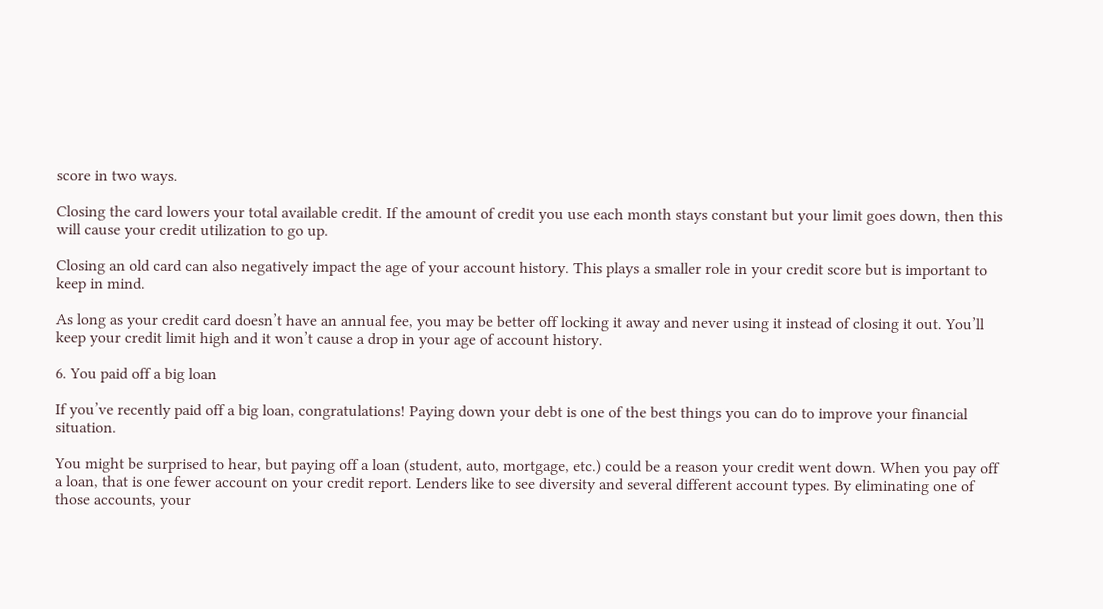score in two ways.

Closing the card lowers your total available credit. If the amount of credit you use each month stays constant but your limit goes down, then this will cause your credit utilization to go up.

Closing an old card can also negatively impact the age of your account history. This plays a smaller role in your credit score but is important to keep in mind.

As long as your credit card doesn’t have an annual fee, you may be better off locking it away and never using it instead of closing it out. You’ll keep your credit limit high and it won’t cause a drop in your age of account history.

6. You paid off a big loan

If you’ve recently paid off a big loan, congratulations! Paying down your debt is one of the best things you can do to improve your financial situation.

You might be surprised to hear, but paying off a loan (student, auto, mortgage, etc.) could be a reason your credit went down. When you pay off a loan, that is one fewer account on your credit report. Lenders like to see diversity and several different account types. By eliminating one of those accounts, your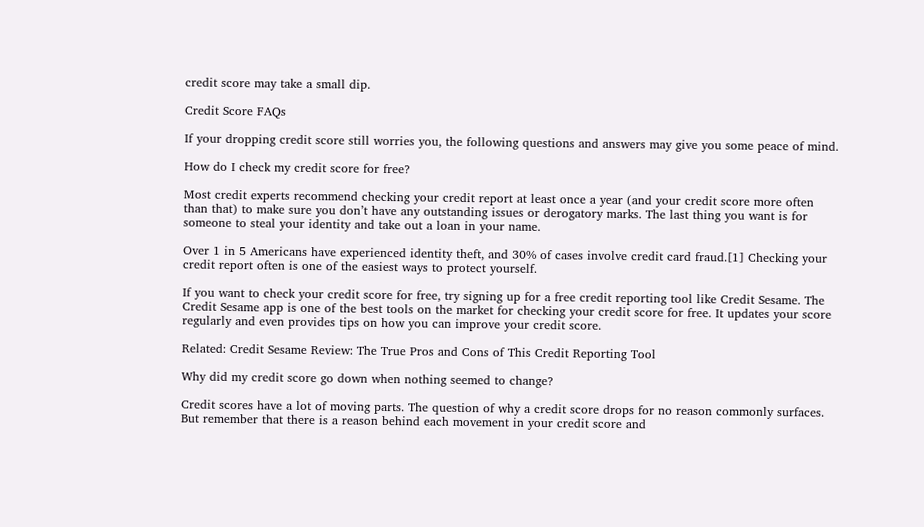credit score may take a small dip.

Credit Score FAQs

If your dropping credit score still worries you, the following questions and answers may give you some peace of mind.

How do I check my credit score for free?

Most credit experts recommend checking your credit report at least once a year (and your credit score more often than that) to make sure you don’t have any outstanding issues or derogatory marks. The last thing you want is for someone to steal your identity and take out a loan in your name.

Over 1 in 5 Americans have experienced identity theft, and 30% of cases involve credit card fraud.[1] Checking your credit report often is one of the easiest ways to protect yourself.

If you want to check your credit score for free, try signing up for a free credit reporting tool like Credit Sesame. The Credit Sesame app is one of the best tools on the market for checking your credit score for free. It updates your score regularly and even provides tips on how you can improve your credit score.

Related: Credit Sesame Review: The True Pros and Cons of This Credit Reporting Tool

Why did my credit score go down when nothing seemed to change?

Credit scores have a lot of moving parts. The question of why a credit score drops for no reason commonly surfaces. But remember that there is a reason behind each movement in your credit score and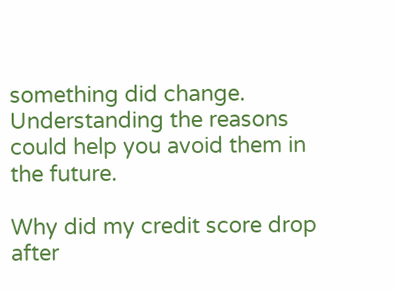something did change. Understanding the reasons could help you avoid them in the future.

Why did my credit score drop after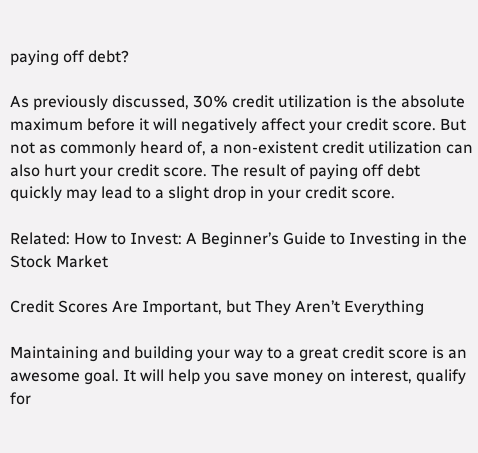paying off debt?

As previously discussed, 30% credit utilization is the absolute maximum before it will negatively affect your credit score. But not as commonly heard of, a non-existent credit utilization can also hurt your credit score. The result of paying off debt quickly may lead to a slight drop in your credit score.

Related: How to Invest: A Beginner’s Guide to Investing in the Stock Market

Credit Scores Are Important, but They Aren’t Everything

Maintaining and building your way to a great credit score is an awesome goal. It will help you save money on interest, qualify for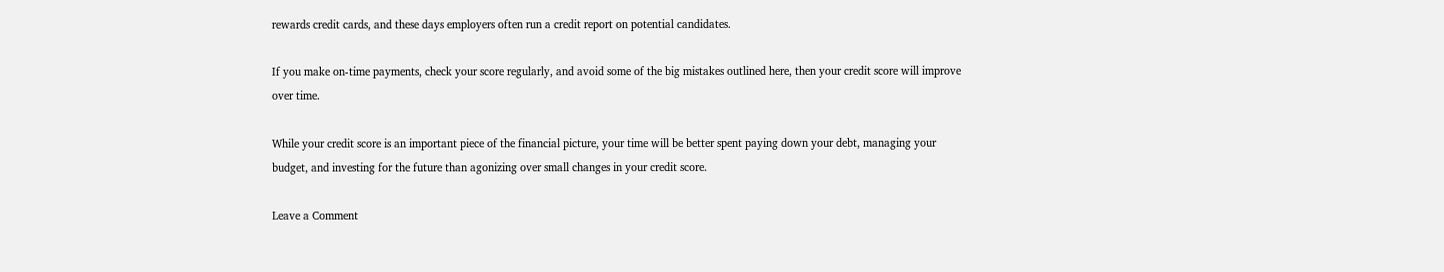rewards credit cards, and these days employers often run a credit report on potential candidates.

If you make on-time payments, check your score regularly, and avoid some of the big mistakes outlined here, then your credit score will improve over time.

While your credit score is an important piece of the financial picture, your time will be better spent paying down your debt, managing your budget, and investing for the future than agonizing over small changes in your credit score.

Leave a Comment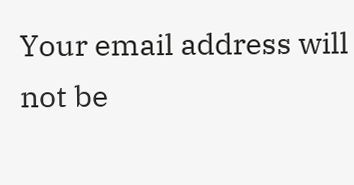Your email address will not be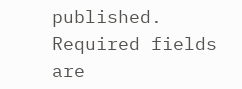published. Required fields are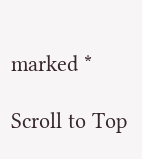marked *

Scroll to Top